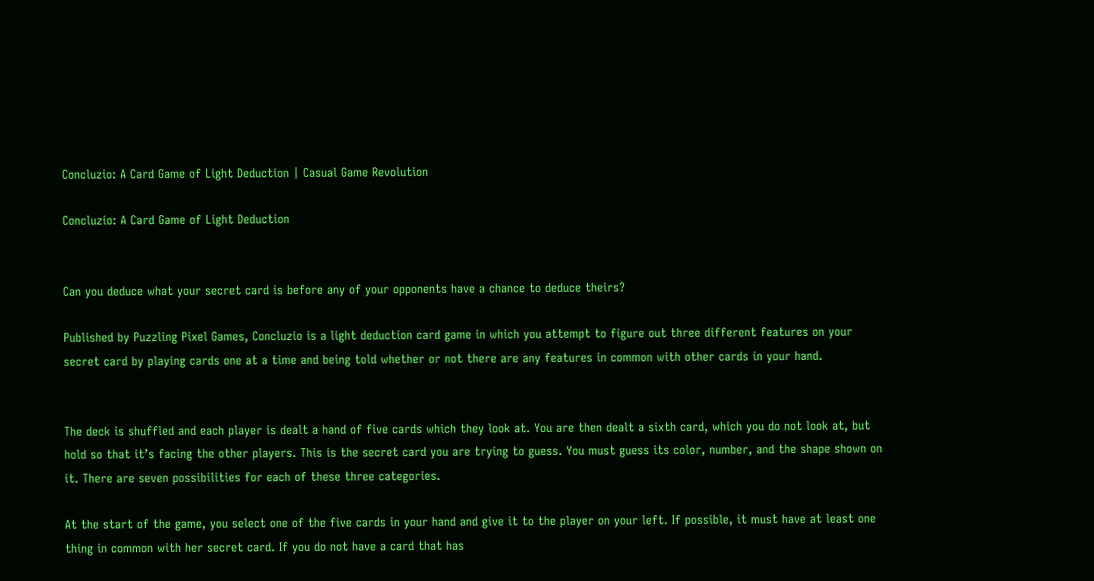Concluzio: A Card Game of Light Deduction | Casual Game Revolution

Concluzio: A Card Game of Light Deduction


Can you deduce what your secret card is before any of your opponents have a chance to deduce theirs?

Published by Puzzling Pixel Games, Concluzio is a light deduction card game in which you attempt to figure out three different features on your secret card by playing cards one at a time and being told whether or not there are any features in common with other cards in your hand.


The deck is shuffled and each player is dealt a hand of five cards which they look at. You are then dealt a sixth card, which you do not look at, but hold so that it’s facing the other players. This is the secret card you are trying to guess. You must guess its color, number, and the shape shown on it. There are seven possibilities for each of these three categories.

At the start of the game, you select one of the five cards in your hand and give it to the player on your left. If possible, it must have at least one thing in common with her secret card. If you do not have a card that has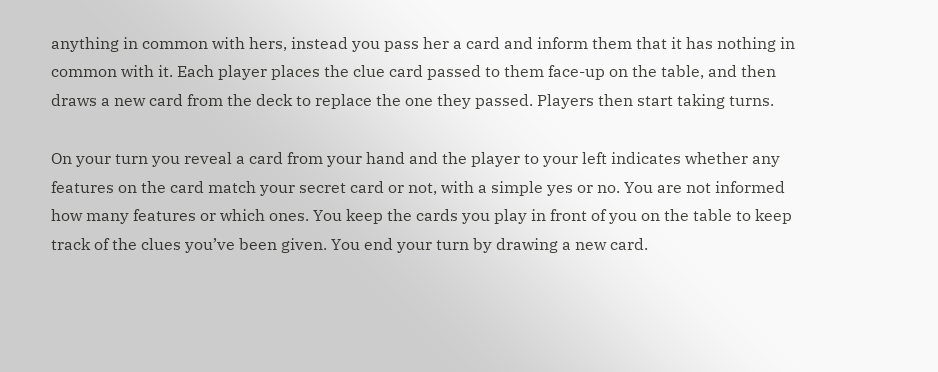anything in common with hers, instead you pass her a card and inform them that it has nothing in common with it. Each player places the clue card passed to them face-up on the table, and then draws a new card from the deck to replace the one they passed. Players then start taking turns.

On your turn you reveal a card from your hand and the player to your left indicates whether any features on the card match your secret card or not, with a simple yes or no. You are not informed how many features or which ones. You keep the cards you play in front of you on the table to keep track of the clues you’ve been given. You end your turn by drawing a new card.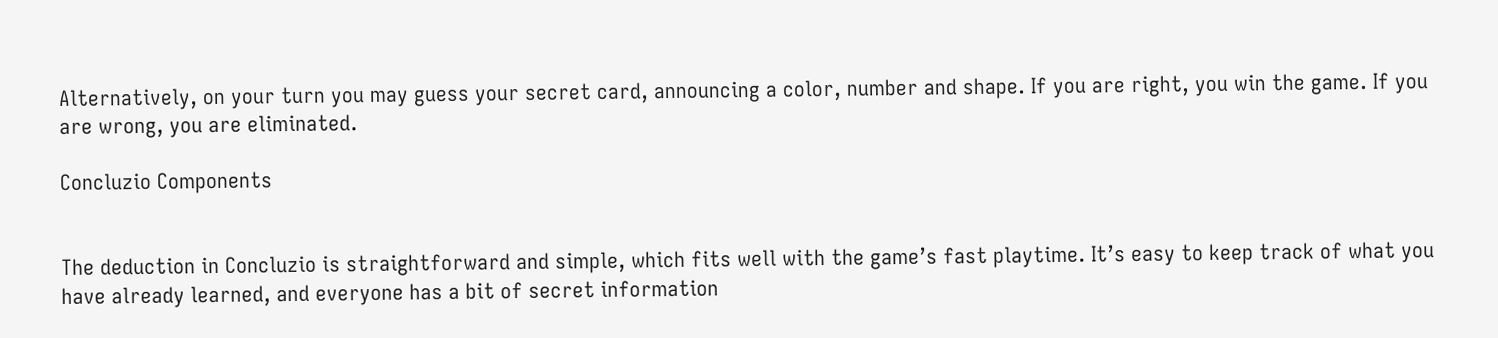Alternatively, on your turn you may guess your secret card, announcing a color, number and shape. If you are right, you win the game. If you are wrong, you are eliminated.

Concluzio Components


The deduction in Concluzio is straightforward and simple, which fits well with the game’s fast playtime. It’s easy to keep track of what you have already learned, and everyone has a bit of secret information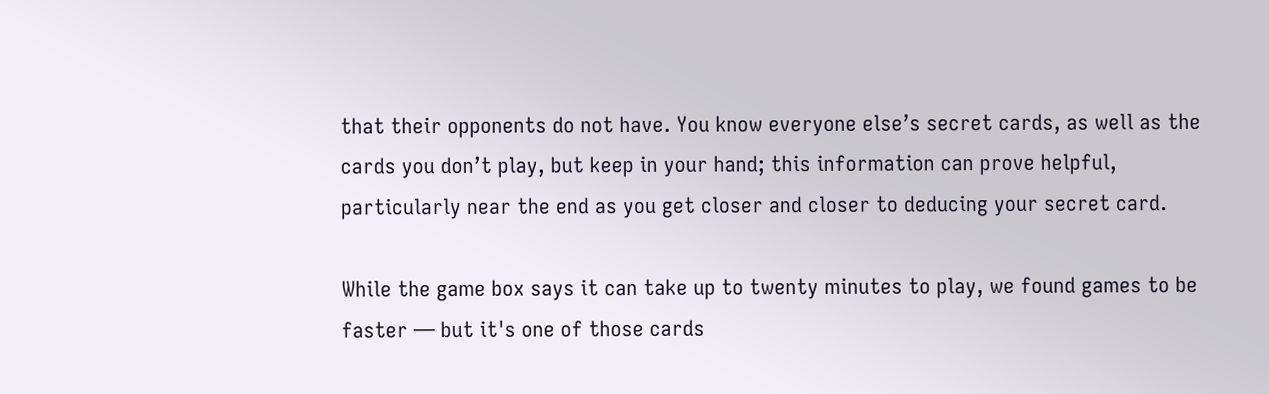that their opponents do not have. You know everyone else’s secret cards, as well as the cards you don’t play, but keep in your hand; this information can prove helpful, particularly near the end as you get closer and closer to deducing your secret card.

While the game box says it can take up to twenty minutes to play, we found games to be faster — but it's one of those cards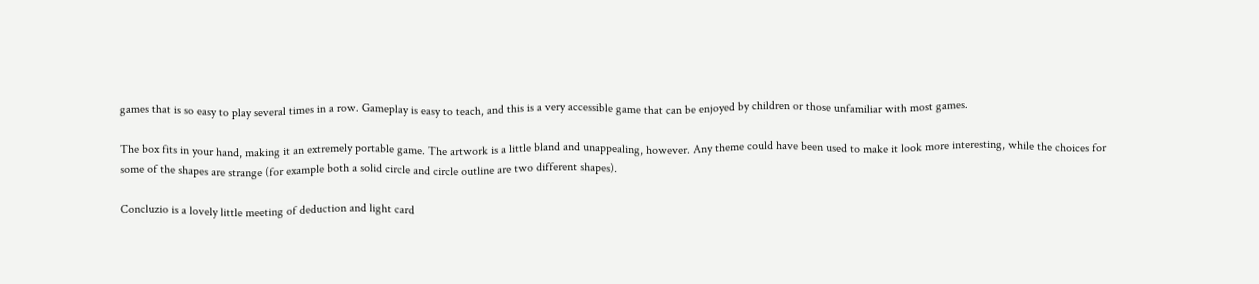games that is so easy to play several times in a row. Gameplay is easy to teach, and this is a very accessible game that can be enjoyed by children or those unfamiliar with most games.

The box fits in your hand, making it an extremely portable game. The artwork is a little bland and unappealing, however. Any theme could have been used to make it look more interesting, while the choices for some of the shapes are strange (for example both a solid circle and circle outline are two different shapes).

Concluzio is a lovely little meeting of deduction and light card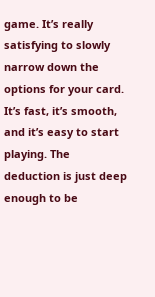game. It’s really satisfying to slowly narrow down the options for your card. It’s fast, it’s smooth, and it’s easy to start playing. The deduction is just deep enough to be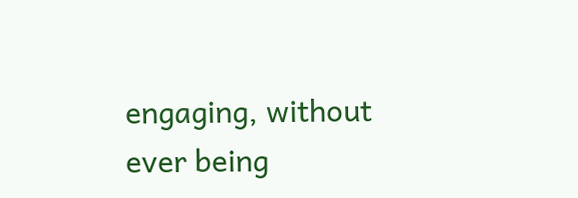engaging, without ever being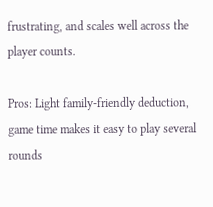frustrating, and scales well across the player counts.

Pros: Light family-friendly deduction, game time makes it easy to play several rounds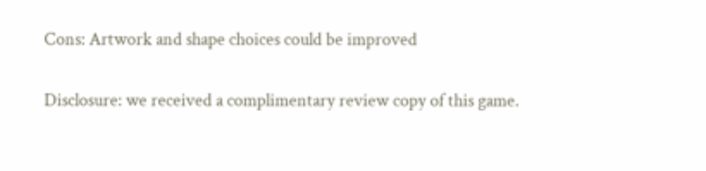Cons: Artwork and shape choices could be improved

Disclosure: we received a complimentary review copy of this game.